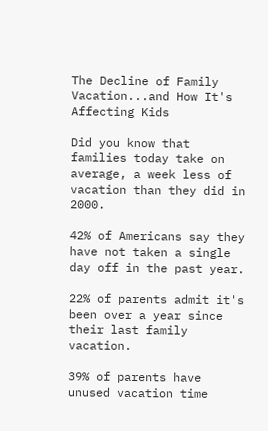The Decline of Family Vacation...and How It's Affecting Kids

Did you know that families today take on average, a week less of vacation than they did in 2000.

42% of Americans say they have not taken a single day off in the past year.

22% of parents admit it's been over a year since their last family vacation.

39% of parents have unused vacation time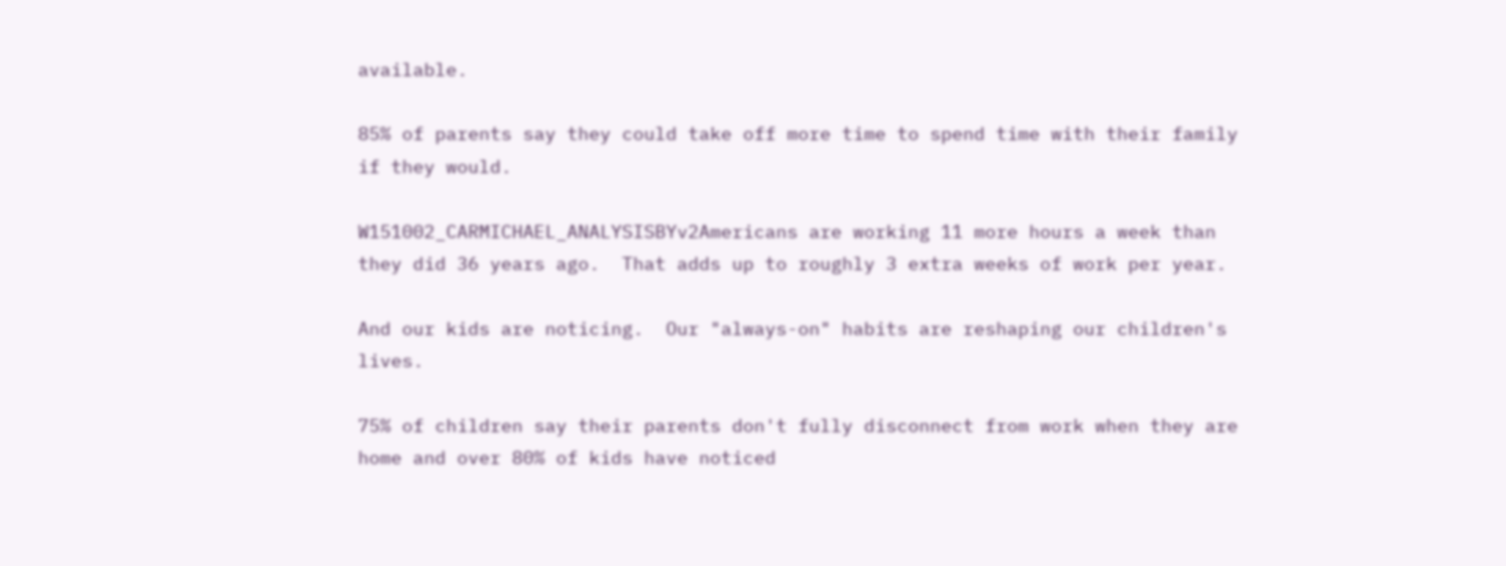available.

85% of parents say they could take off more time to spend time with their family if they would.

W151002_CARMICHAEL_ANALYSISBYv2Americans are working 11 more hours a week than they did 36 years ago.  That adds up to roughly 3 extra weeks of work per year.

And our kids are noticing.  Our "always-on" habits are reshaping our children's lives.

75% of children say their parents don't fully disconnect from work when they are home and over 80% of kids have noticed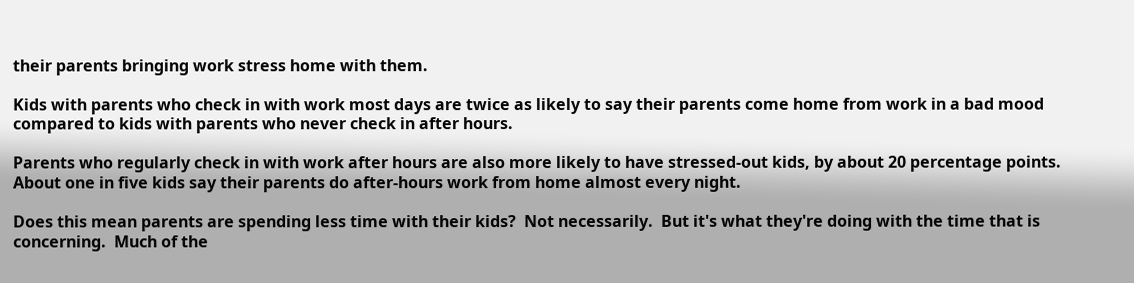their parents bringing work stress home with them.

Kids with parents who check in with work most days are twice as likely to say their parents come home from work in a bad mood compared to kids with parents who never check in after hours.

Parents who regularly check in with work after hours are also more likely to have stressed-out kids, by about 20 percentage points.  About one in five kids say their parents do after-hours work from home almost every night.

Does this mean parents are spending less time with their kids?  Not necessarily.  But it's what they're doing with the time that is concerning.  Much of the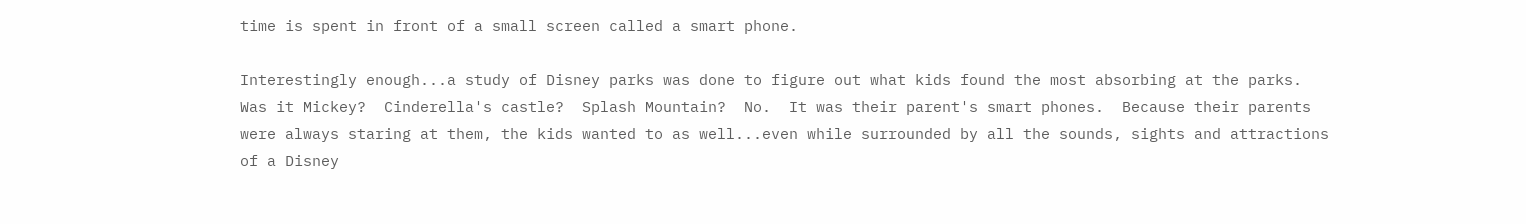time is spent in front of a small screen called a smart phone.

Interestingly enough...a study of Disney parks was done to figure out what kids found the most absorbing at the parks.  Was it Mickey?  Cinderella's castle?  Splash Mountain?  No.  It was their parent's smart phones.  Because their parents were always staring at them, the kids wanted to as well...even while surrounded by all the sounds, sights and attractions of a Disney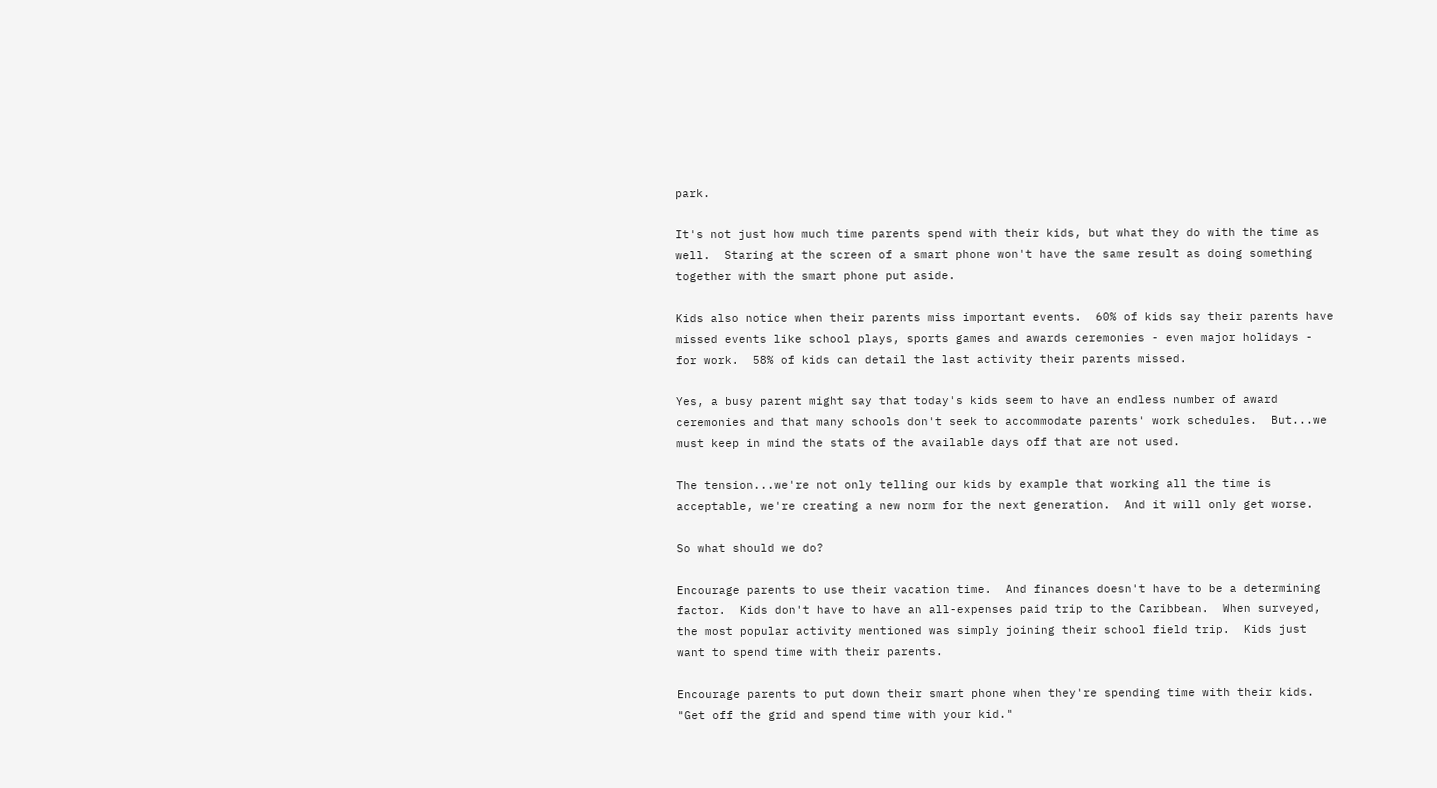park.

It's not just how much time parents spend with their kids, but what they do with the time as well.  Staring at the screen of a smart phone won't have the same result as doing something together with the smart phone put aside.

Kids also notice when their parents miss important events.  60% of kids say their parents have missed events like school plays, sports games and awards ceremonies - even major holidays - for work.  58% of kids can detail the last activity their parents missed.

Yes, a busy parent might say that today's kids seem to have an endless number of award ceremonies and that many schools don't seek to accommodate parents' work schedules.  But...we must keep in mind the stats of the available days off that are not used.

The tension...we're not only telling our kids by example that working all the time is acceptable, we're creating a new norm for the next generation.  And it will only get worse.

So what should we do?

Encourage parents to use their vacation time.  And finances doesn't have to be a determining factor.  Kids don't have to have an all-expenses paid trip to the Caribbean.  When surveyed, the most popular activity mentioned was simply joining their school field trip.  Kids just want to spend time with their parents.

Encourage parents to put down their smart phone when they're spending time with their kids.
"Get off the grid and spend time with your kid."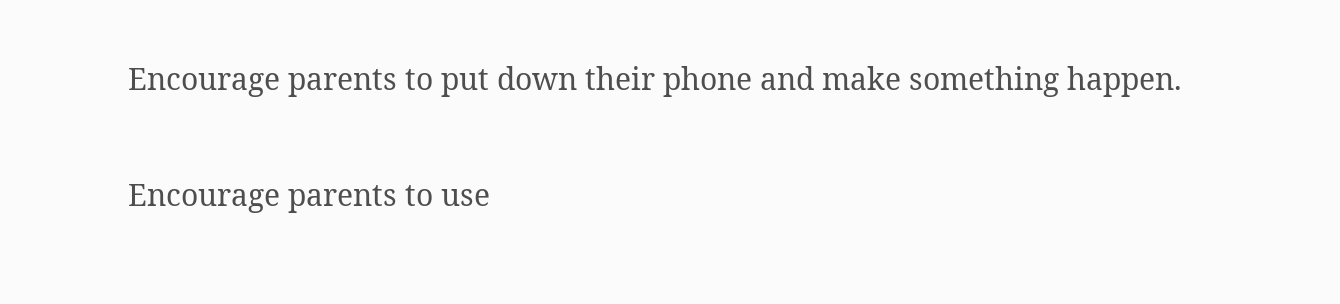Encourage parents to put down their phone and make something happen.

Encourage parents to use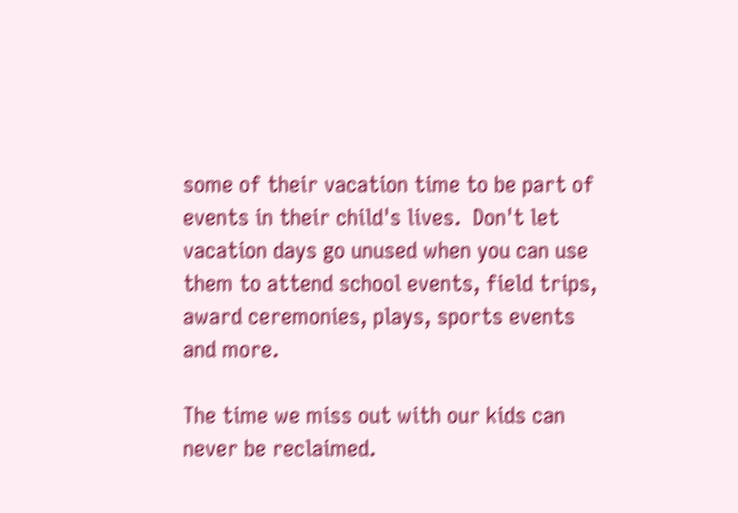some of their vacation time to be part of events in their child's lives.  Don't let vacation days go unused when you can use them to attend school events, field trips, award ceremonies, plays, sports events and more.

The time we miss out with our kids can never be reclaimed.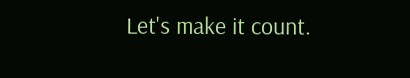Let's make it count.